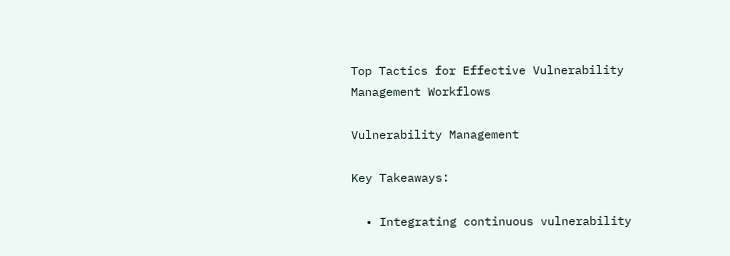Top Tactics for Effective Vulnerability Management Workflows

Vulnerability Management

Key Takeaways:

  • Integrating continuous vulnerability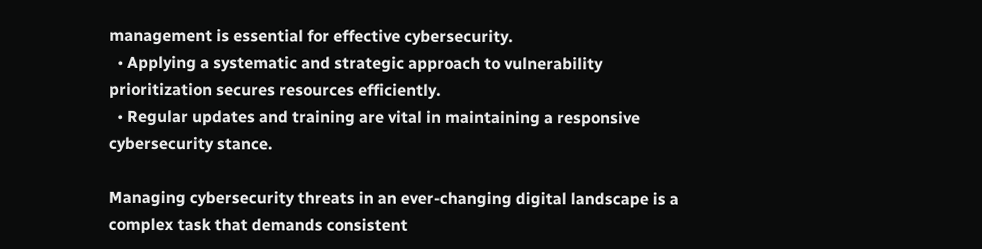management is essential for effective cybersecurity.
  • Applying a systematic and strategic approach to vulnerability prioritization secures resources efficiently.
  • Regular updates and training are vital in maintaining a responsive cybersecurity stance.

Managing cybersecurity threats in an ever-changing digital landscape is a complex task that demands consistent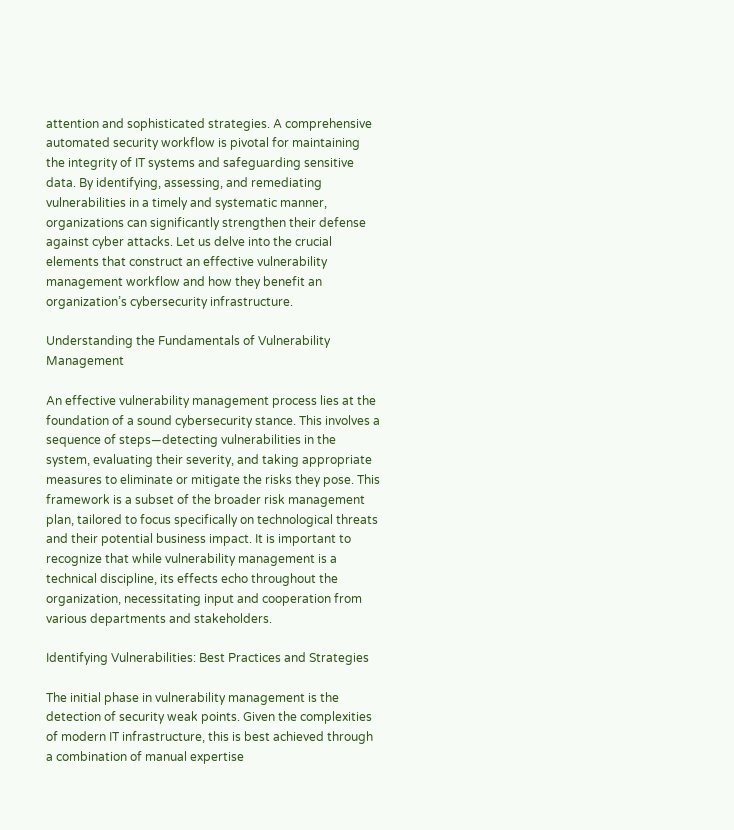attention and sophisticated strategies. A comprehensive automated security workflow is pivotal for maintaining the integrity of IT systems and safeguarding sensitive data. By identifying, assessing, and remediating vulnerabilities in a timely and systematic manner, organizations can significantly strengthen their defense against cyber attacks. Let us delve into the crucial elements that construct an effective vulnerability management workflow and how they benefit an organization’s cybersecurity infrastructure.

Understanding the Fundamentals of Vulnerability Management

An effective vulnerability management process lies at the foundation of a sound cybersecurity stance. This involves a sequence of steps—detecting vulnerabilities in the system, evaluating their severity, and taking appropriate measures to eliminate or mitigate the risks they pose. This framework is a subset of the broader risk management plan, tailored to focus specifically on technological threats and their potential business impact. It is important to recognize that while vulnerability management is a technical discipline, its effects echo throughout the organization, necessitating input and cooperation from various departments and stakeholders.

Identifying Vulnerabilities: Best Practices and Strategies

The initial phase in vulnerability management is the detection of security weak points. Given the complexities of modern IT infrastructure, this is best achieved through a combination of manual expertise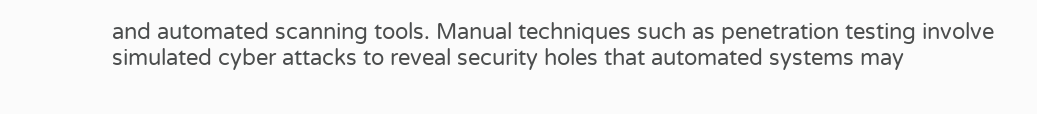and automated scanning tools. Manual techniques such as penetration testing involve simulated cyber attacks to reveal security holes that automated systems may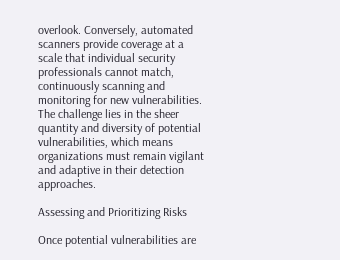overlook. Conversely, automated scanners provide coverage at a scale that individual security professionals cannot match, continuously scanning and monitoring for new vulnerabilities. The challenge lies in the sheer quantity and diversity of potential vulnerabilities, which means organizations must remain vigilant and adaptive in their detection approaches.

Assessing and Prioritizing Risks

Once potential vulnerabilities are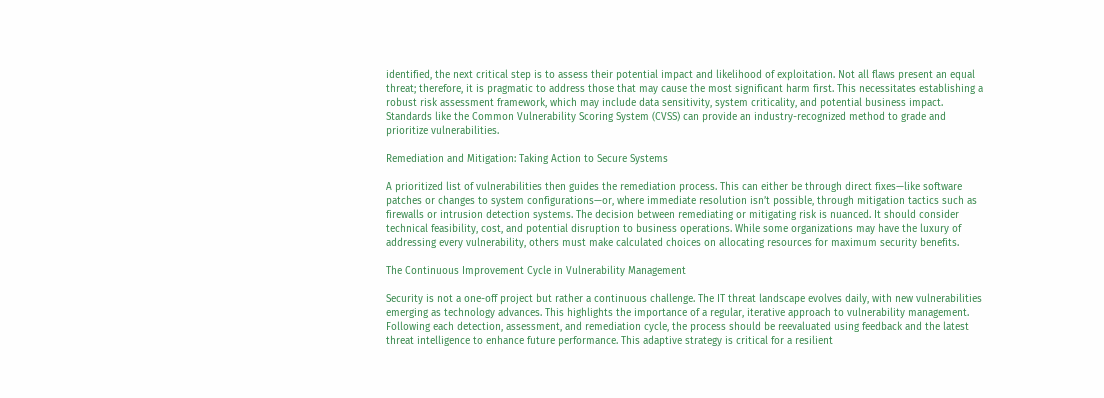identified, the next critical step is to assess their potential impact and likelihood of exploitation. Not all flaws present an equal threat; therefore, it is pragmatic to address those that may cause the most significant harm first. This necessitates establishing a robust risk assessment framework, which may include data sensitivity, system criticality, and potential business impact. Standards like the Common Vulnerability Scoring System (CVSS) can provide an industry-recognized method to grade and prioritize vulnerabilities.

Remediation and Mitigation: Taking Action to Secure Systems

A prioritized list of vulnerabilities then guides the remediation process. This can either be through direct fixes—like software patches or changes to system configurations—or, where immediate resolution isn’t possible, through mitigation tactics such as firewalls or intrusion detection systems. The decision between remediating or mitigating risk is nuanced. It should consider technical feasibility, cost, and potential disruption to business operations. While some organizations may have the luxury of addressing every vulnerability, others must make calculated choices on allocating resources for maximum security benefits.

The Continuous Improvement Cycle in Vulnerability Management

Security is not a one-off project but rather a continuous challenge. The IT threat landscape evolves daily, with new vulnerabilities emerging as technology advances. This highlights the importance of a regular, iterative approach to vulnerability management. Following each detection, assessment, and remediation cycle, the process should be reevaluated using feedback and the latest threat intelligence to enhance future performance. This adaptive strategy is critical for a resilient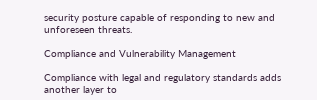security posture capable of responding to new and unforeseen threats.

Compliance and Vulnerability Management

Compliance with legal and regulatory standards adds another layer to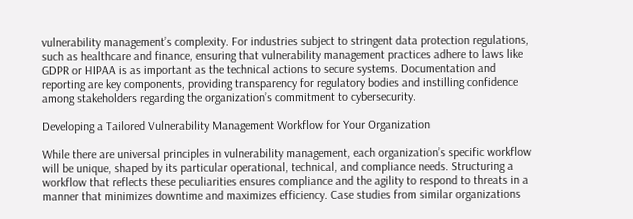vulnerability management’s complexity. For industries subject to stringent data protection regulations, such as healthcare and finance, ensuring that vulnerability management practices adhere to laws like GDPR or HIPAA is as important as the technical actions to secure systems. Documentation and reporting are key components, providing transparency for regulatory bodies and instilling confidence among stakeholders regarding the organization’s commitment to cybersecurity.

Developing a Tailored Vulnerability Management Workflow for Your Organization

While there are universal principles in vulnerability management, each organization’s specific workflow will be unique, shaped by its particular operational, technical, and compliance needs. Structuring a workflow that reflects these peculiarities ensures compliance and the agility to respond to threats in a manner that minimizes downtime and maximizes efficiency. Case studies from similar organizations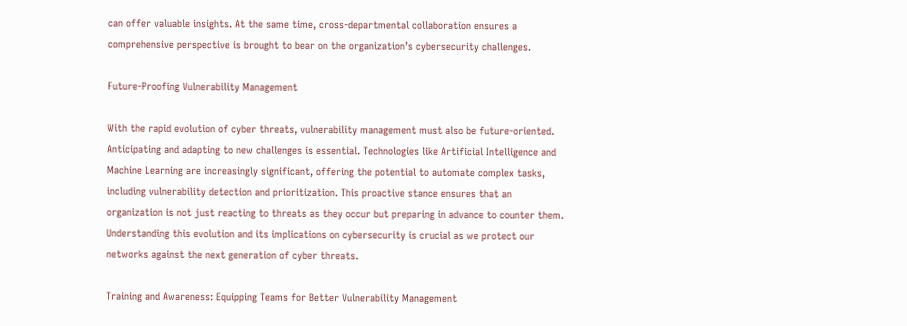can offer valuable insights. At the same time, cross-departmental collaboration ensures a comprehensive perspective is brought to bear on the organization’s cybersecurity challenges.

Future-Proofing Vulnerability Management

With the rapid evolution of cyber threats, vulnerability management must also be future-oriented. Anticipating and adapting to new challenges is essential. Technologies like Artificial Intelligence and Machine Learning are increasingly significant, offering the potential to automate complex tasks, including vulnerability detection and prioritization. This proactive stance ensures that an organization is not just reacting to threats as they occur but preparing in advance to counter them. Understanding this evolution and its implications on cybersecurity is crucial as we protect our networks against the next generation of cyber threats.

Training and Awareness: Equipping Teams for Better Vulnerability Management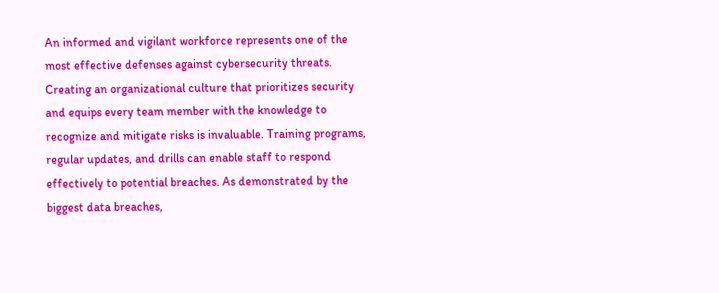An informed and vigilant workforce represents one of the most effective defenses against cybersecurity threats. Creating an organizational culture that prioritizes security and equips every team member with the knowledge to recognize and mitigate risks is invaluable. Training programs, regular updates, and drills can enable staff to respond effectively to potential breaches. As demonstrated by the biggest data breaches,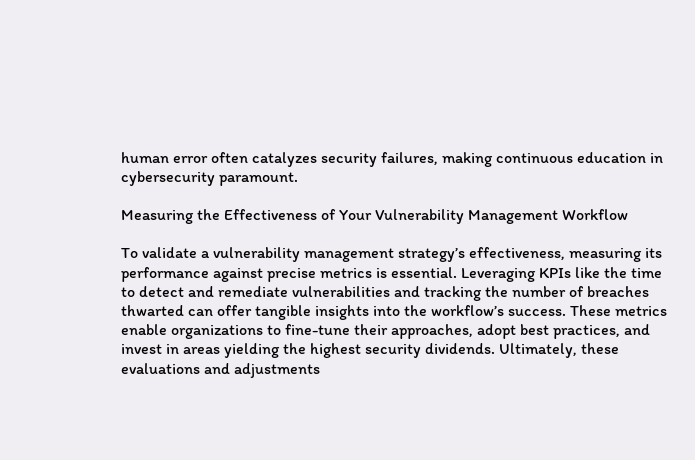human error often catalyzes security failures, making continuous education in cybersecurity paramount.

Measuring the Effectiveness of Your Vulnerability Management Workflow

To validate a vulnerability management strategy’s effectiveness, measuring its performance against precise metrics is essential. Leveraging KPIs like the time to detect and remediate vulnerabilities and tracking the number of breaches thwarted can offer tangible insights into the workflow’s success. These metrics enable organizations to fine-tune their approaches, adopt best practices, and invest in areas yielding the highest security dividends. Ultimately, these evaluations and adjustments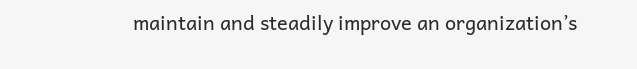maintain and steadily improve an organization’s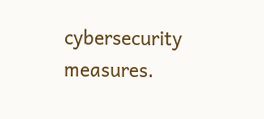cybersecurity measures.